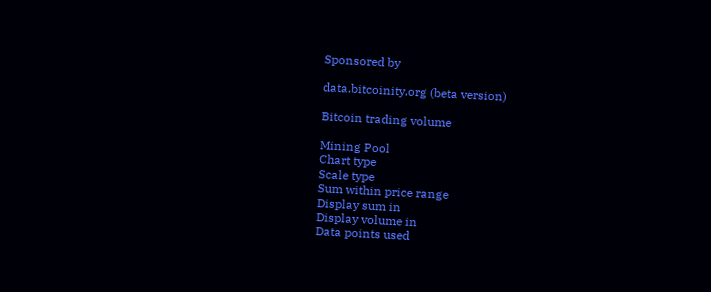Sponsored by

data.bitcoinity.org (beta version)

Bitcoin trading volume

Mining Pool
Chart type
Scale type
Sum within price range
Display sum in
Display volume in
Data points used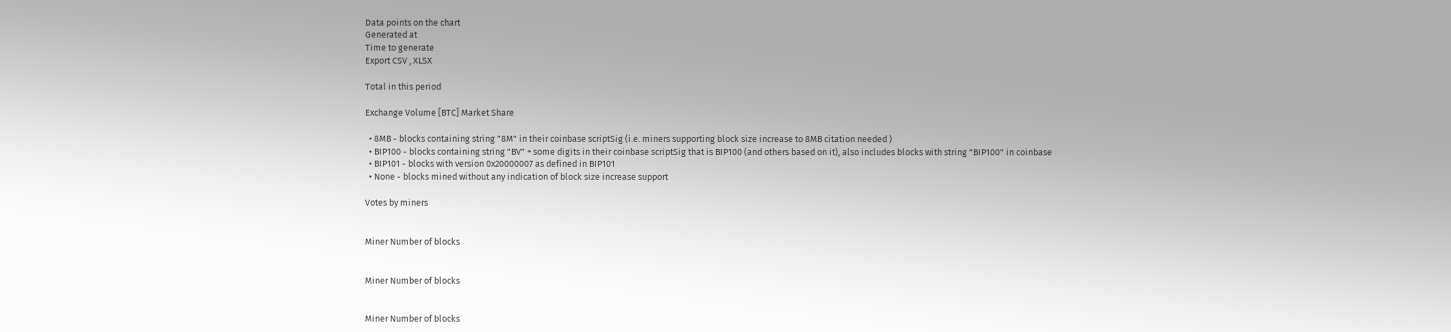Data points on the chart
Generated at
Time to generate
Export CSV , XLSX

Total in this period

Exchange Volume [BTC] Market Share

  • 8MB - blocks containing string "8M" in their coinbase scriptSig (i.e. miners supporting block size increase to 8MB citation needed )
  • BIP100 - blocks containing string "BV" + some digits in their coinbase scriptSig that is BIP100 (and others based on it), also includes blocks with string "BIP100" in coinbase
  • BIP101 - blocks with version 0x20000007 as defined in BIP101
  • None - blocks mined without any indication of block size increase support

Votes by miners


Miner Number of blocks


Miner Number of blocks


Miner Number of blocks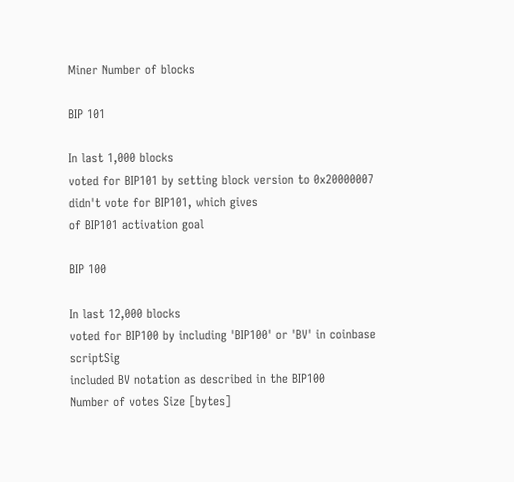Miner Number of blocks

BIP 101

In last 1,000 blocks
voted for BIP101 by setting block version to 0x20000007
didn't vote for BIP101, which gives
of BIP101 activation goal

BIP 100

In last 12,000 blocks
voted for BIP100 by including 'BIP100' or 'BV' in coinbase scriptSig
included BV notation as described in the BIP100
Number of votes Size [bytes]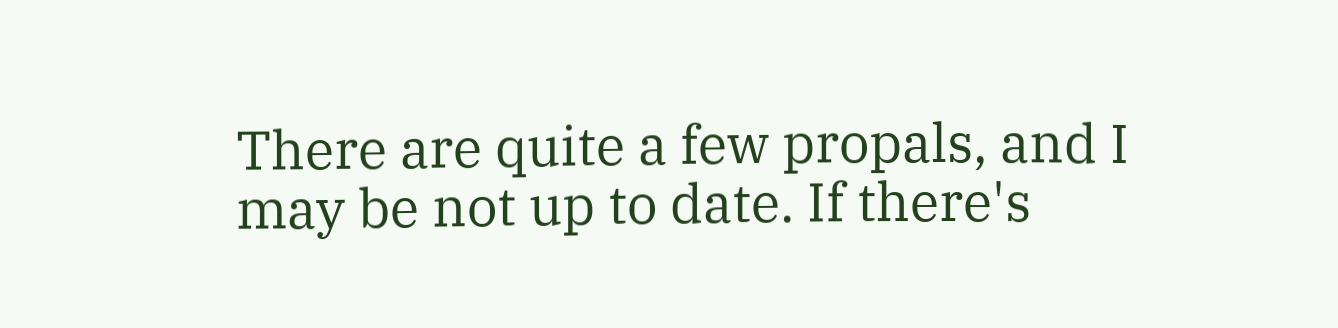There are quite a few propals, and I may be not up to date. If there's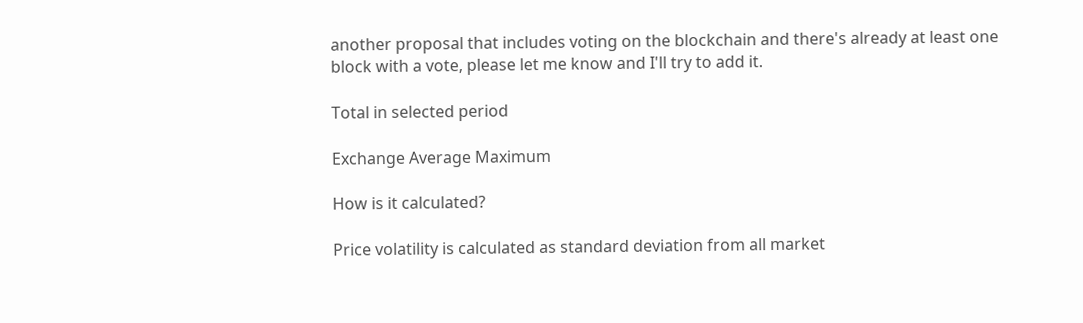another proposal that includes voting on the blockchain and there's already at least one block with a vote, please let me know and I'll try to add it.

Total in selected period

Exchange Average Maximum

How is it calculated?

Price volatility is calculated as standard deviation from all market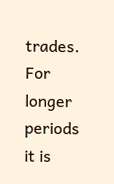trades. For longer periods it is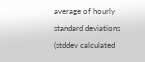average of hourly standard deviations (stddev calculated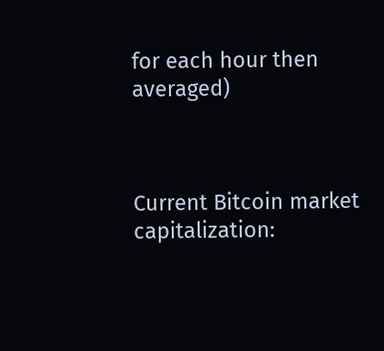for each hour then averaged)



Current Bitcoin market capitalization: